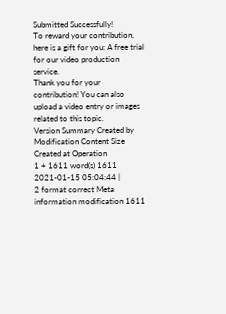Submitted Successfully!
To reward your contribution, here is a gift for you: A free trial for our video production service.
Thank you for your contribution! You can also upload a video entry or images related to this topic.
Version Summary Created by Modification Content Size Created at Operation
1 + 1611 word(s) 1611 2021-01-15 05:04:44 |
2 format correct Meta information modification 1611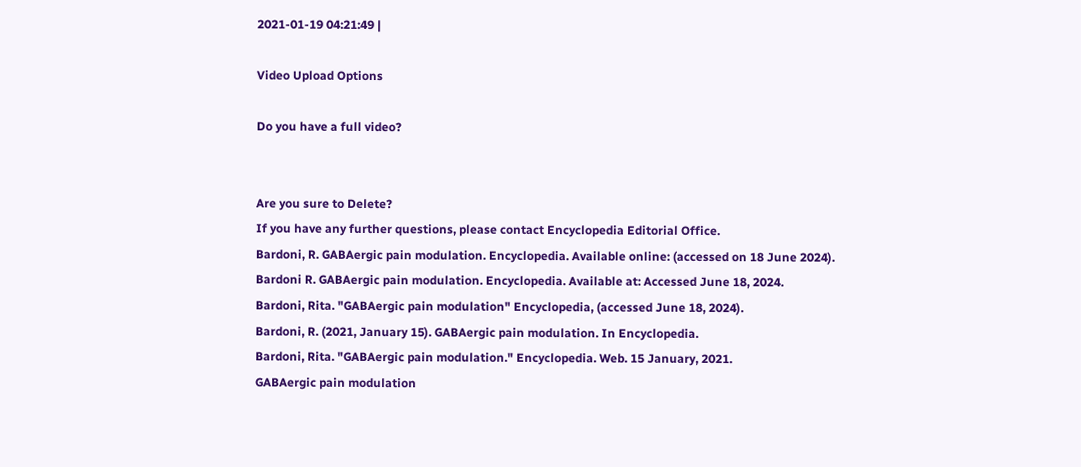2021-01-19 04:21:49 |

Video Upload Options

Do you have a full video?


Are you sure to Delete?
If you have any further questions, please contact Encyclopedia Editorial Office.
Bardoni, R. GABAergic pain modulation. Encyclopedia. Available online: (accessed on 18 June 2024).
Bardoni R. GABAergic pain modulation. Encyclopedia. Available at: Accessed June 18, 2024.
Bardoni, Rita. "GABAergic pain modulation" Encyclopedia, (accessed June 18, 2024).
Bardoni, R. (2021, January 15). GABAergic pain modulation. In Encyclopedia.
Bardoni, Rita. "GABAergic pain modulation." Encyclopedia. Web. 15 January, 2021.
GABAergic pain modulation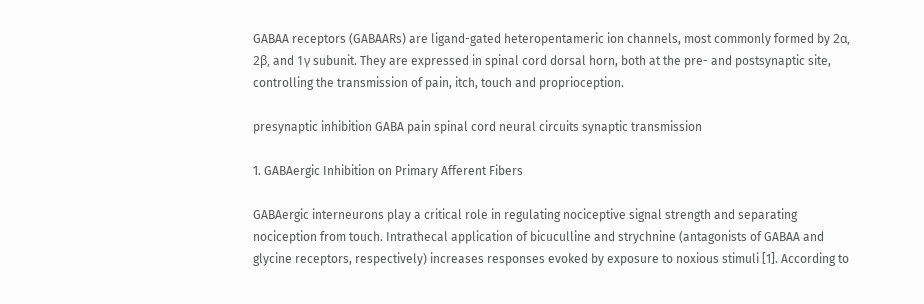GABAA receptors (GABAARs) are ligand-gated heteropentameric ion channels, most commonly formed by 2α, 2β, and 1γ subunit. They are expressed in spinal cord dorsal horn, both at the pre- and postsynaptic site, controlling the transmission of pain, itch, touch and proprioception.

presynaptic inhibition GABA pain spinal cord neural circuits synaptic transmission

1. GABAergic Inhibition on Primary Afferent Fibers

GABAergic interneurons play a critical role in regulating nociceptive signal strength and separating nociception from touch. Intrathecal application of bicuculline and strychnine (antagonists of GABAA and glycine receptors, respectively) increases responses evoked by exposure to noxious stimuli [1]. According to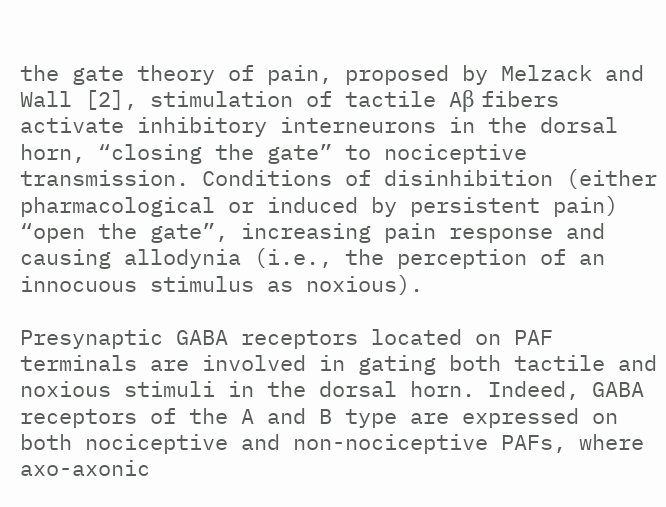the gate theory of pain, proposed by Melzack and Wall [2], stimulation of tactile Aβ fibers activate inhibitory interneurons in the dorsal horn, “closing the gate” to nociceptive transmission. Conditions of disinhibition (either pharmacological or induced by persistent pain) “open the gate”, increasing pain response and causing allodynia (i.e., the perception of an innocuous stimulus as noxious).

Presynaptic GABA receptors located on PAF terminals are involved in gating both tactile and noxious stimuli in the dorsal horn. Indeed, GABA receptors of the A and B type are expressed on both nociceptive and non-nociceptive PAFs, where axo-axonic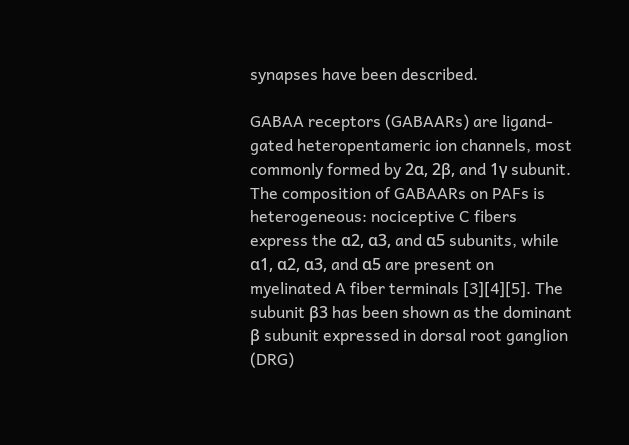synapses have been described.

GABAA receptors (GABAARs) are ligand-gated heteropentameric ion channels, most commonly formed by 2α, 2β, and 1γ subunit. The composition of GABAARs on PAFs is heterogeneous: nociceptive C fibers express the α2, α3, and α5 subunits, while α1, α2, α3, and α5 are present on myelinated A fiber terminals [3][4][5]. The subunit β3 has been shown as the dominant β subunit expressed in dorsal root ganglion (DRG)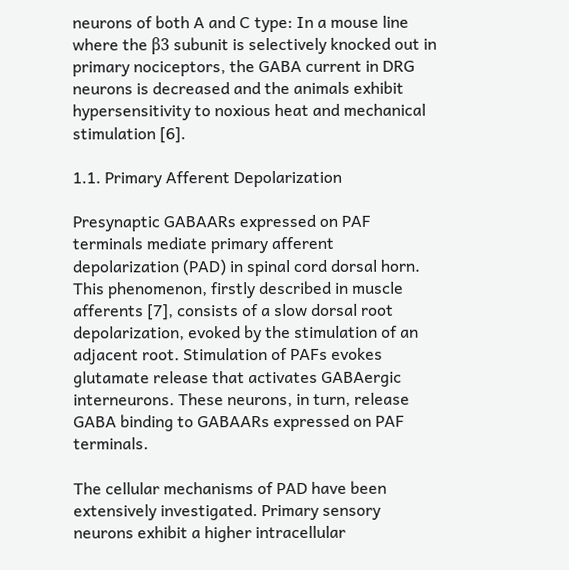neurons of both A and C type: In a mouse line where the β3 subunit is selectively knocked out in primary nociceptors, the GABA current in DRG neurons is decreased and the animals exhibit hypersensitivity to noxious heat and mechanical stimulation [6].

1.1. Primary Afferent Depolarization

Presynaptic GABAARs expressed on PAF terminals mediate primary afferent depolarization (PAD) in spinal cord dorsal horn. This phenomenon, firstly described in muscle afferents [7], consists of a slow dorsal root depolarization, evoked by the stimulation of an adjacent root. Stimulation of PAFs evokes glutamate release that activates GABAergic interneurons. These neurons, in turn, release GABA binding to GABAARs expressed on PAF terminals.

The cellular mechanisms of PAD have been extensively investigated. Primary sensory neurons exhibit a higher intracellular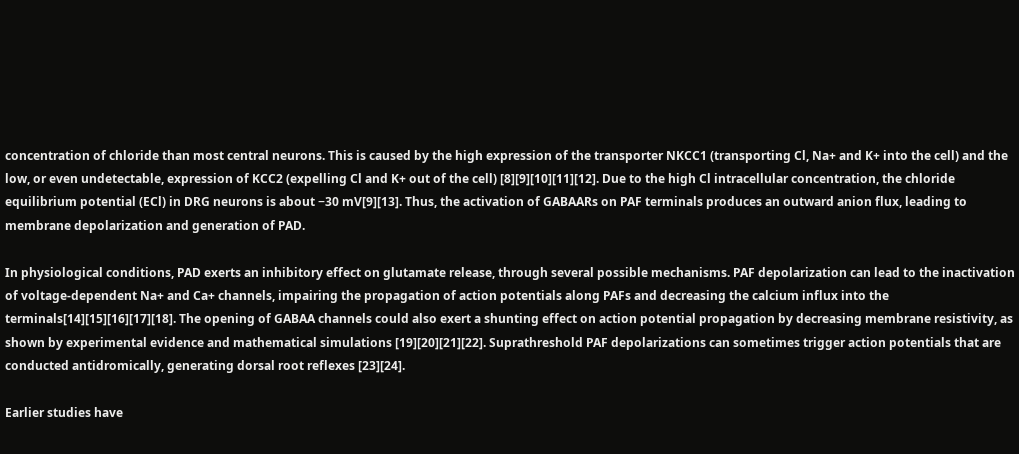concentration of chloride than most central neurons. This is caused by the high expression of the transporter NKCC1 (transporting Cl, Na+ and K+ into the cell) and the low, or even undetectable, expression of KCC2 (expelling Cl and K+ out of the cell) [8][9][10][11][12]. Due to the high Cl intracellular concentration, the chloride equilibrium potential (ECl) in DRG neurons is about −30 mV[9][13]. Thus, the activation of GABAARs on PAF terminals produces an outward anion flux, leading to membrane depolarization and generation of PAD.

In physiological conditions, PAD exerts an inhibitory effect on glutamate release, through several possible mechanisms. PAF depolarization can lead to the inactivation of voltage-dependent Na+ and Ca+ channels, impairing the propagation of action potentials along PAFs and decreasing the calcium influx into the terminals[14][15][16][17][18]. The opening of GABAA channels could also exert a shunting effect on action potential propagation by decreasing membrane resistivity, as shown by experimental evidence and mathematical simulations [19][20][21][22]. Suprathreshold PAF depolarizations can sometimes trigger action potentials that are conducted antidromically, generating dorsal root reflexes [23][24].

Earlier studies have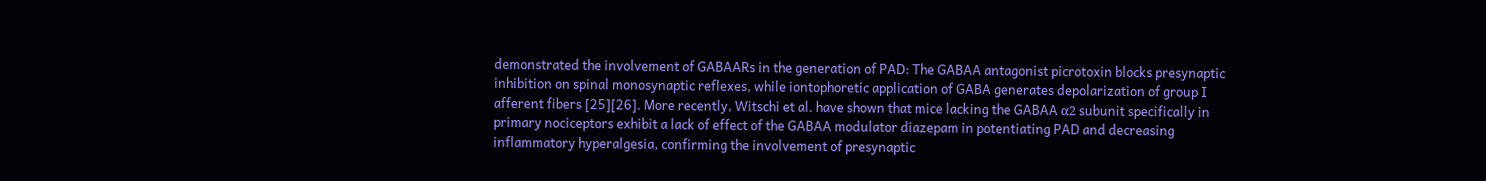demonstrated the involvement of GABAARs in the generation of PAD: The GABAA antagonist picrotoxin blocks presynaptic inhibition on spinal monosynaptic reflexes, while iontophoretic application of GABA generates depolarization of group I afferent fibers [25][26]. More recently, Witschi et al. have shown that mice lacking the GABAA α2 subunit specifically in primary nociceptors exhibit a lack of effect of the GABAA modulator diazepam in potentiating PAD and decreasing inflammatory hyperalgesia, confirming the involvement of presynaptic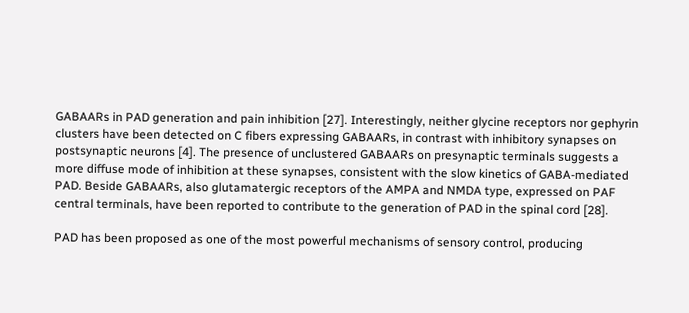GABAARs in PAD generation and pain inhibition [27]. Interestingly, neither glycine receptors nor gephyrin clusters have been detected on C fibers expressing GABAARs, in contrast with inhibitory synapses on postsynaptic neurons [4]. The presence of unclustered GABAARs on presynaptic terminals suggests a more diffuse mode of inhibition at these synapses, consistent with the slow kinetics of GABA-mediated PAD. Beside GABAARs, also glutamatergic receptors of the AMPA and NMDA type, expressed on PAF central terminals, have been reported to contribute to the generation of PAD in the spinal cord [28].

PAD has been proposed as one of the most powerful mechanisms of sensory control, producing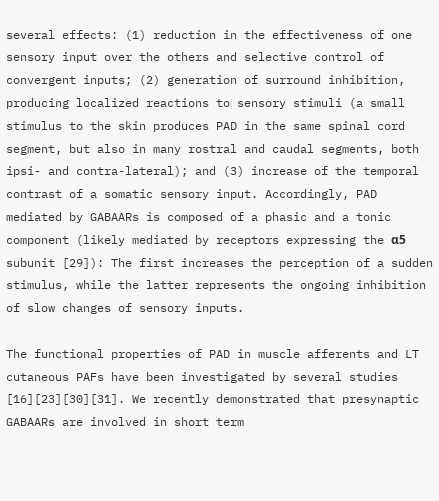several effects: (1) reduction in the effectiveness of one sensory input over the others and selective control of convergent inputs; (2) generation of surround inhibition, producing localized reactions to sensory stimuli (a small stimulus to the skin produces PAD in the same spinal cord segment, but also in many rostral and caudal segments, both ipsi- and contra-lateral); and (3) increase of the temporal contrast of a somatic sensory input. Accordingly, PAD mediated by GABAARs is composed of a phasic and a tonic component (likely mediated by receptors expressing the α5 subunit [29]): The first increases the perception of a sudden stimulus, while the latter represents the ongoing inhibition of slow changes of sensory inputs.

The functional properties of PAD in muscle afferents and LT cutaneous PAFs have been investigated by several studies [16][23][30][31]. We recently demonstrated that presynaptic GABAARs are involved in short term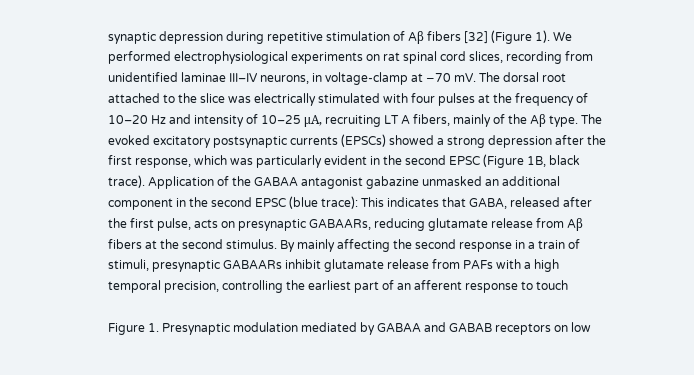synaptic depression during repetitive stimulation of Aβ fibers [32] (Figure 1). We performed electrophysiological experiments on rat spinal cord slices, recording from unidentified laminae III–IV neurons, in voltage-clamp at −70 mV. The dorsal root attached to the slice was electrically stimulated with four pulses at the frequency of 10–20 Hz and intensity of 10–25 μA, recruiting LT A fibers, mainly of the Aβ type. The evoked excitatory postsynaptic currents (EPSCs) showed a strong depression after the first response, which was particularly evident in the second EPSC (Figure 1B, black trace). Application of the GABAA antagonist gabazine unmasked an additional component in the second EPSC (blue trace): This indicates that GABA, released after the first pulse, acts on presynaptic GABAARs, reducing glutamate release from Aβ fibers at the second stimulus. By mainly affecting the second response in a train of stimuli, presynaptic GABAARs inhibit glutamate release from PAFs with a high temporal precision, controlling the earliest part of an afferent response to touch

Figure 1. Presynaptic modulation mediated by GABAA and GABAB receptors on low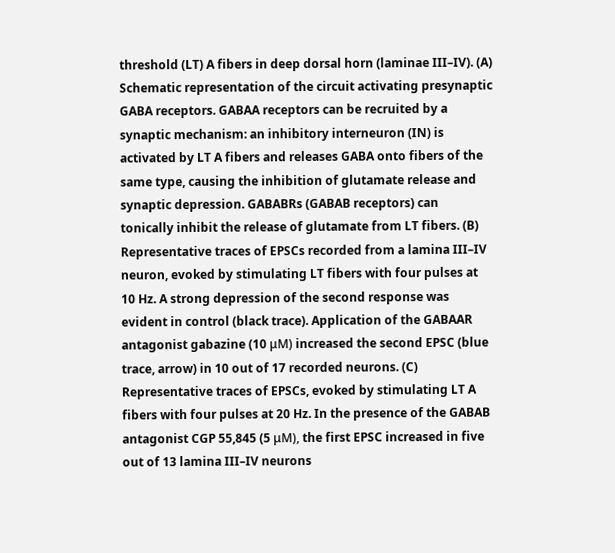threshold (LT) A fibers in deep dorsal horn (laminae III–IV). (A) Schematic representation of the circuit activating presynaptic GABA receptors. GABAA receptors can be recruited by a synaptic mechanism: an inhibitory interneuron (IN) is activated by LT A fibers and releases GABA onto fibers of the same type, causing the inhibition of glutamate release and synaptic depression. GABABRs (GABAB receptors) can tonically inhibit the release of glutamate from LT fibers. (B) Representative traces of EPSCs recorded from a lamina III–IV neuron, evoked by stimulating LT fibers with four pulses at 10 Hz. A strong depression of the second response was evident in control (black trace). Application of the GABAAR antagonist gabazine (10 μM) increased the second EPSC (blue trace, arrow) in 10 out of 17 recorded neurons. (C) Representative traces of EPSCs, evoked by stimulating LT A fibers with four pulses at 20 Hz. In the presence of the GABAB antagonist CGP 55,845 (5 μM), the first EPSC increased in five out of 13 lamina III–IV neurons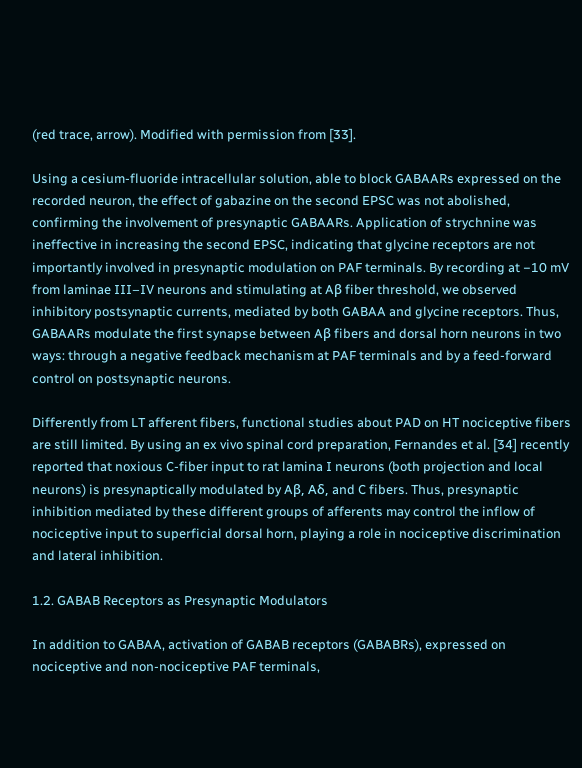(red trace, arrow). Modified with permission from [33].

Using a cesium-fluoride intracellular solution, able to block GABAARs expressed on the recorded neuron, the effect of gabazine on the second EPSC was not abolished, confirming the involvement of presynaptic GABAARs. Application of strychnine was ineffective in increasing the second EPSC, indicating that glycine receptors are not importantly involved in presynaptic modulation on PAF terminals. By recording at −10 mV from laminae III–IV neurons and stimulating at Aβ fiber threshold, we observed inhibitory postsynaptic currents, mediated by both GABAA and glycine receptors. Thus, GABAARs modulate the first synapse between Aβ fibers and dorsal horn neurons in two ways: through a negative feedback mechanism at PAF terminals and by a feed-forward control on postsynaptic neurons.

Differently from LT afferent fibers, functional studies about PAD on HT nociceptive fibers are still limited. By using an ex vivo spinal cord preparation, Fernandes et al. [34] recently reported that noxious C-fiber input to rat lamina I neurons (both projection and local neurons) is presynaptically modulated by Aβ, Aδ, and C fibers. Thus, presynaptic inhibition mediated by these different groups of afferents may control the inflow of nociceptive input to superficial dorsal horn, playing a role in nociceptive discrimination and lateral inhibition.

1.2. GABAB Receptors as Presynaptic Modulators

In addition to GABAA, activation of GABAB receptors (GABABRs), expressed on nociceptive and non-nociceptive PAF terminals,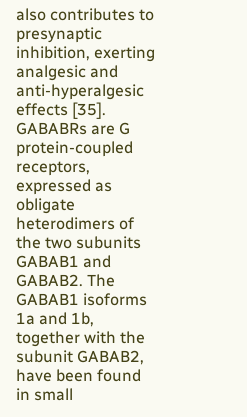also contributes to presynaptic inhibition, exerting analgesic and anti-hyperalgesic effects [35]. GABABRs are G protein-coupled receptors, expressed as obligate heterodimers of the two subunits GABAB1 and GABAB2. The GABAB1 isoforms 1a and 1b, together with the subunit GABAB2, have been found in small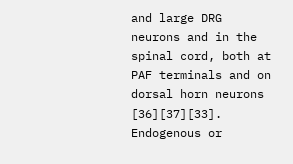and large DRG neurons and in the spinal cord, both at PAF terminals and on dorsal horn neurons [36][37][33]. Endogenous or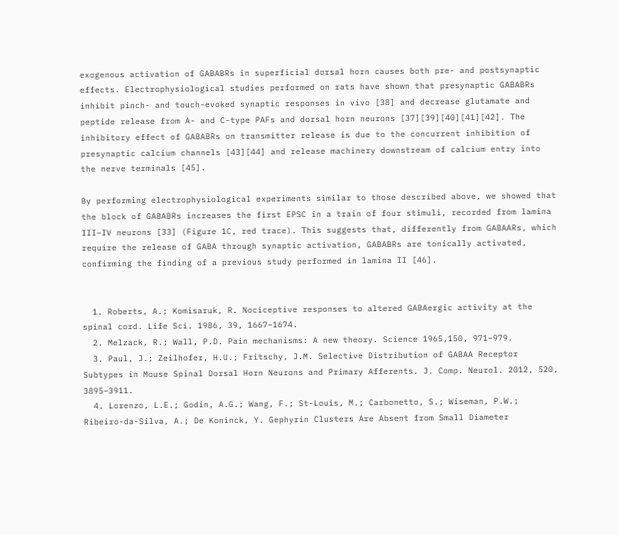exogenous activation of GABABRs in superficial dorsal horn causes both pre- and postsynaptic effects. Electrophysiological studies performed on rats have shown that presynaptic GABABRs inhibit pinch- and touch-evoked synaptic responses in vivo [38] and decrease glutamate and peptide release from A- and C-type PAFs and dorsal horn neurons [37][39][40][41][42]. The inhibitory effect of GABABRs on transmitter release is due to the concurrent inhibition of presynaptic calcium channels [43][44] and release machinery downstream of calcium entry into the nerve terminals [45].

By performing electrophysiological experiments similar to those described above, we showed that the block of GABABRs increases the first EPSC in a train of four stimuli, recorded from lamina III–IV neurons [33] (Figure 1C, red trace). This suggests that, differently from GABAARs, which require the release of GABA through synaptic activation, GABABRs are tonically activated, confirming the finding of a previous study performed in lamina II [46].


  1. Roberts, A.; Komisaruk, R. Nociceptive responses to altered GABAergic activity at the spinal cord. Life Sci. 1986, 39, 1667–1674.
  2. Melzack, R.; Wall, P.D. Pain mechanisms: A new theory. Science 1965,150, 971–979.
  3. Paul, J.; Zeilhofer, H.U.; Fritschy, J.M. Selective Distribution of GABAA Receptor Subtypes in Mouse Spinal Dorsal Horn Neurons and Primary Afferents. J. Comp. Neurol. 2012, 520, 3895–3911.
  4. Lorenzo, L.E.; Godin, A.G.; Wang, F.; St-Louis, M.; Carbonetto, S.; Wiseman, P.W.; Ribeiro-da-Silva, A.; De Koninck, Y. Gephyrin Clusters Are Absent from Small Diameter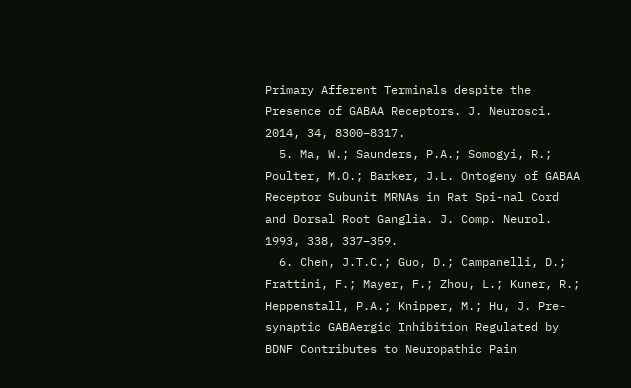Primary Afferent Terminals despite the Presence of GABAA Receptors. J. Neurosci. 2014, 34, 8300–8317.
  5. Ma, W.; Saunders, P.A.; Somogyi, R.; Poulter, M.O.; Barker, J.L. Ontogeny of GABAA Receptor Subunit MRNAs in Rat Spi-nal Cord and Dorsal Root Ganglia. J. Comp. Neurol. 1993, 338, 337–359.
  6. Chen, J.T.C.; Guo, D.; Campanelli, D.; Frattini, F.; Mayer, F.; Zhou, L.; Kuner, R.; Heppenstall, P.A.; Knipper, M.; Hu, J. Pre-synaptic GABAergic Inhibition Regulated by BDNF Contributes to Neuropathic Pain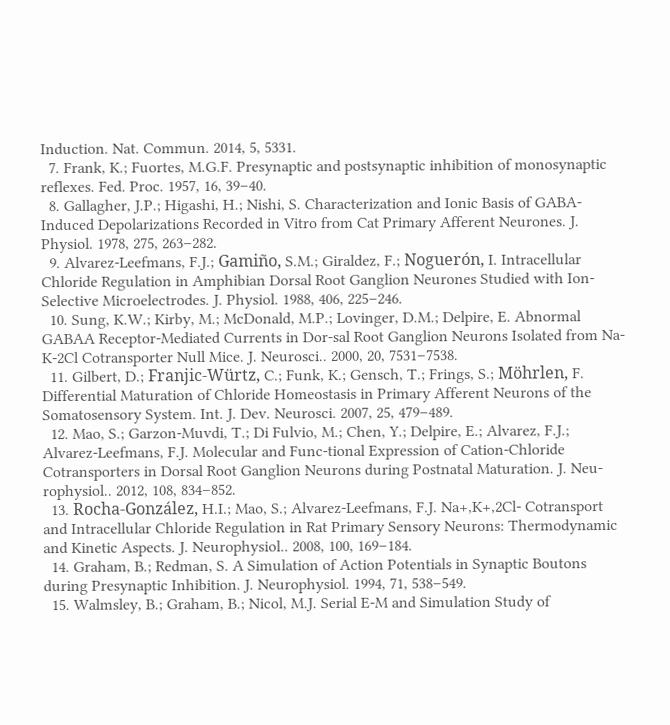Induction. Nat. Commun. 2014, 5, 5331.
  7. Frank, K.; Fuortes, M.G.F. Presynaptic and postsynaptic inhibition of monosynaptic reflexes. Fed. Proc. 1957, 16, 39–40.
  8. Gallagher, J.P.; Higashi, H.; Nishi, S. Characterization and Ionic Basis of GABA-Induced Depolarizations Recorded in Vitro from Cat Primary Afferent Neurones. J. Physiol. 1978, 275, 263–282.
  9. Alvarez-Leefmans, F.J.; Gamiño, S.M.; Giraldez, F.; Noguerón, I. Intracellular Chloride Regulation in Amphibian Dorsal Root Ganglion Neurones Studied with Ion-Selective Microelectrodes. J. Physiol. 1988, 406, 225–246.
  10. Sung, K.W.; Kirby, M.; McDonald, M.P.; Lovinger, D.M.; Delpire, E. Abnormal GABAA Receptor-Mediated Currents in Dor-sal Root Ganglion Neurons Isolated from Na-K-2Cl Cotransporter Null Mice. J. Neurosci.. 2000, 20, 7531–7538.
  11. Gilbert, D.; Franjic-Würtz, C.; Funk, K.; Gensch, T.; Frings, S.; Möhrlen, F. Differential Maturation of Chloride Homeostasis in Primary Afferent Neurons of the Somatosensory System. Int. J. Dev. Neurosci. 2007, 25, 479–489.
  12. Mao, S.; Garzon-Muvdi, T.; Di Fulvio, M.; Chen, Y.; Delpire, E.; Alvarez, F.J.; Alvarez-Leefmans, F.J. Molecular and Func-tional Expression of Cation-Chloride Cotransporters in Dorsal Root Ganglion Neurons during Postnatal Maturation. J. Neu-rophysiol.. 2012, 108, 834–852.
  13. Rocha-González, H.I.; Mao, S.; Alvarez-Leefmans, F.J. Na+,K+,2Cl- Cotransport and Intracellular Chloride Regulation in Rat Primary Sensory Neurons: Thermodynamic and Kinetic Aspects. J. Neurophysiol.. 2008, 100, 169–184.
  14. Graham, B.; Redman, S. A Simulation of Action Potentials in Synaptic Boutons during Presynaptic Inhibition. J. Neurophysiol. 1994, 71, 538–549.
  15. Walmsley, B.; Graham, B.; Nicol, M.J. Serial E-M and Simulation Study of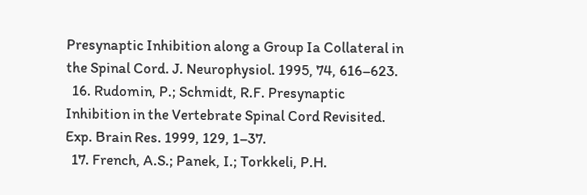Presynaptic Inhibition along a Group Ia Collateral in the Spinal Cord. J. Neurophysiol. 1995, 74, 616–623.
  16. Rudomin, P.; Schmidt, R.F. Presynaptic Inhibition in the Vertebrate Spinal Cord Revisited. Exp. Brain Res. 1999, 129, 1–37.
  17. French, A.S.; Panek, I.; Torkkeli, P.H.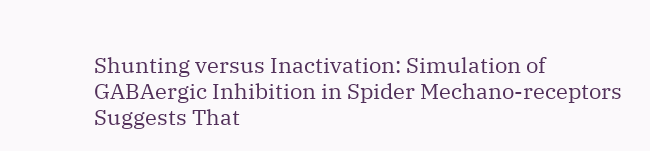Shunting versus Inactivation: Simulation of GABAergic Inhibition in Spider Mechano-receptors Suggests That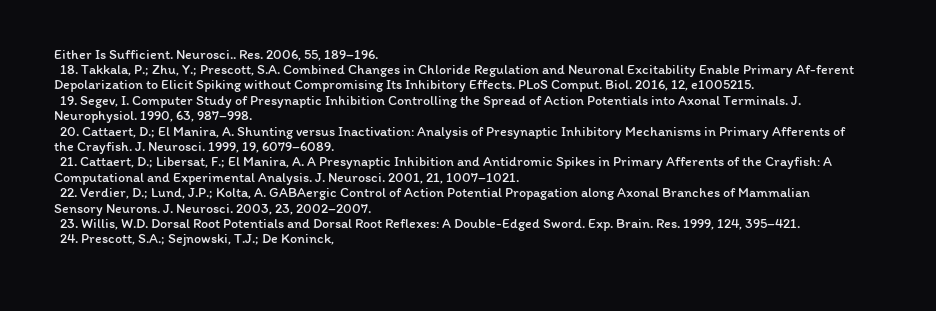Either Is Sufficient. Neurosci.. Res. 2006, 55, 189–196.
  18. Takkala, P.; Zhu, Y.; Prescott, S.A. Combined Changes in Chloride Regulation and Neuronal Excitability Enable Primary Af-ferent Depolarization to Elicit Spiking without Compromising Its Inhibitory Effects. PLoS Comput. Biol. 2016, 12, e1005215.
  19. Segev, I. Computer Study of Presynaptic Inhibition Controlling the Spread of Action Potentials into Axonal Terminals. J. Neurophysiol. 1990, 63, 987–998.
  20. Cattaert, D.; El Manira, A. Shunting versus Inactivation: Analysis of Presynaptic Inhibitory Mechanisms in Primary Afferents of the Crayfish. J. Neurosci. 1999, 19, 6079–6089.
  21. Cattaert, D.; Libersat, F.; El Manira, A. A Presynaptic Inhibition and Antidromic Spikes in Primary Afferents of the Crayfish: A Computational and Experimental Analysis. J. Neurosci. 2001, 21, 1007–1021.
  22. Verdier, D.; Lund, J.P.; Kolta, A. GABAergic Control of Action Potential Propagation along Axonal Branches of Mammalian Sensory Neurons. J. Neurosci. 2003, 23, 2002–2007.
  23. Willis, W.D. Dorsal Root Potentials and Dorsal Root Reflexes: A Double-Edged Sword. Exp. Brain. Res. 1999, 124, 395–421.
  24. Prescott, S.A.; Sejnowski, T.J.; De Koninck,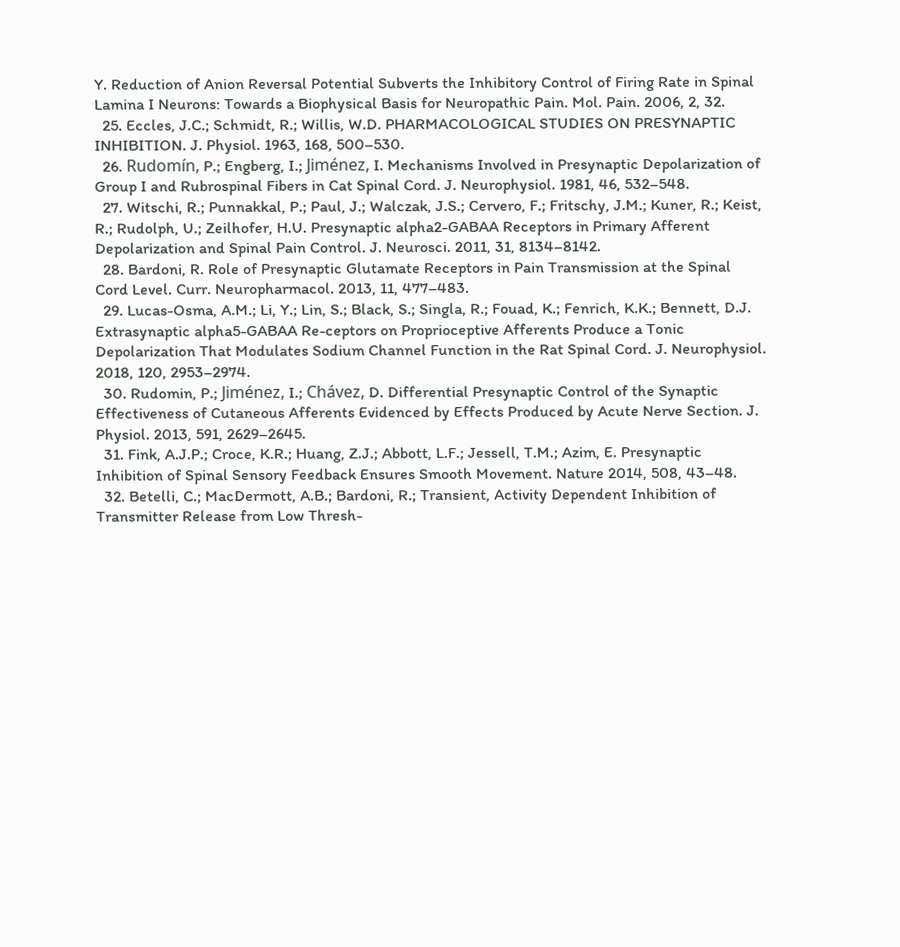Y. Reduction of Anion Reversal Potential Subverts the Inhibitory Control of Firing Rate in Spinal Lamina I Neurons: Towards a Biophysical Basis for Neuropathic Pain. Mol. Pain. 2006, 2, 32.
  25. Eccles, J.C.; Schmidt, R.; Willis, W.D. PHARMACOLOGICAL STUDIES ON PRESYNAPTIC INHIBITION. J. Physiol. 1963, 168, 500–530.
  26. Rudomín, P.; Engberg, I.; Jiménez, I. Mechanisms Involved in Presynaptic Depolarization of Group I and Rubrospinal Fibers in Cat Spinal Cord. J. Neurophysiol. 1981, 46, 532–548.
  27. Witschi, R.; Punnakkal, P.; Paul, J.; Walczak, J.S.; Cervero, F.; Fritschy, J.M.; Kuner, R.; Keist, R.; Rudolph, U.; Zeilhofer, H.U. Presynaptic alpha2-GABAA Receptors in Primary Afferent Depolarization and Spinal Pain Control. J. Neurosci. 2011, 31, 8134–8142.
  28. Bardoni, R. Role of Presynaptic Glutamate Receptors in Pain Transmission at the Spinal Cord Level. Curr. Neuropharmacol. 2013, 11, 477–483.
  29. Lucas-Osma, A.M.; Li, Y.; Lin, S.; Black, S.; Singla, R.; Fouad, K.; Fenrich, K.K.; Bennett, D.J. Extrasynaptic alpha5-GABAA Re-ceptors on Proprioceptive Afferents Produce a Tonic Depolarization That Modulates Sodium Channel Function in the Rat Spinal Cord. J. Neurophysiol. 2018, 120, 2953–2974.
  30. Rudomin, P.; Jiménez, I.; Chávez, D. Differential Presynaptic Control of the Synaptic Effectiveness of Cutaneous Afferents Evidenced by Effects Produced by Acute Nerve Section. J. Physiol. 2013, 591, 2629–2645.
  31. Fink, A.J.P.; Croce, K.R.; Huang, Z.J.; Abbott, L.F.; Jessell, T.M.; Azim, E. Presynaptic Inhibition of Spinal Sensory Feedback Ensures Smooth Movement. Nature 2014, 508, 43–48.
  32. Betelli, C.; MacDermott, A.B.; Bardoni, R.; Transient, Activity Dependent Inhibition of Transmitter Release from Low Thresh-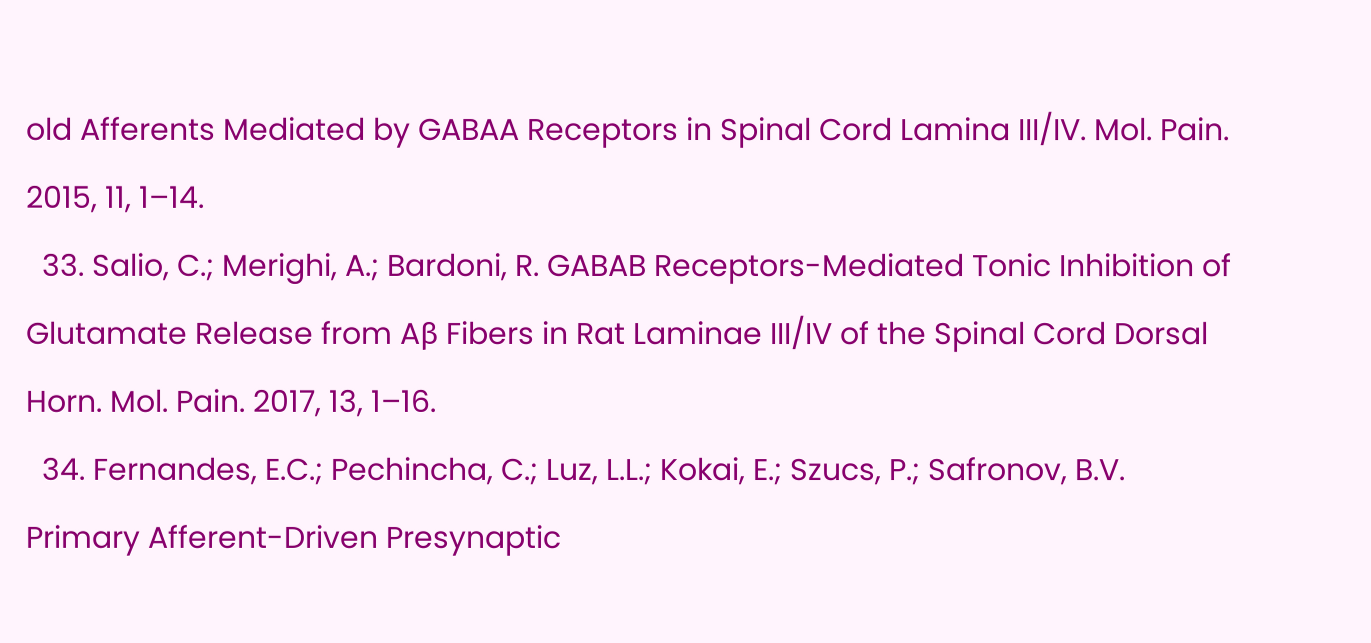old Afferents Mediated by GABAA Receptors in Spinal Cord Lamina III/IV. Mol. Pain. 2015, 11, 1–14.
  33. Salio, C.; Merighi, A.; Bardoni, R. GABAB Receptors-Mediated Tonic Inhibition of Glutamate Release from Aβ Fibers in Rat Laminae III/IV of the Spinal Cord Dorsal Horn. Mol. Pain. 2017, 13, 1–16.
  34. Fernandes, E.C.; Pechincha, C.; Luz, L.L.; Kokai, E.; Szucs, P.; Safronov, B.V. Primary Afferent-Driven Presynaptic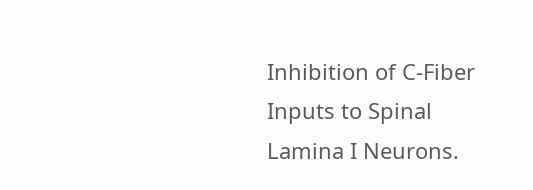Inhibition of C-Fiber Inputs to Spinal Lamina I Neurons.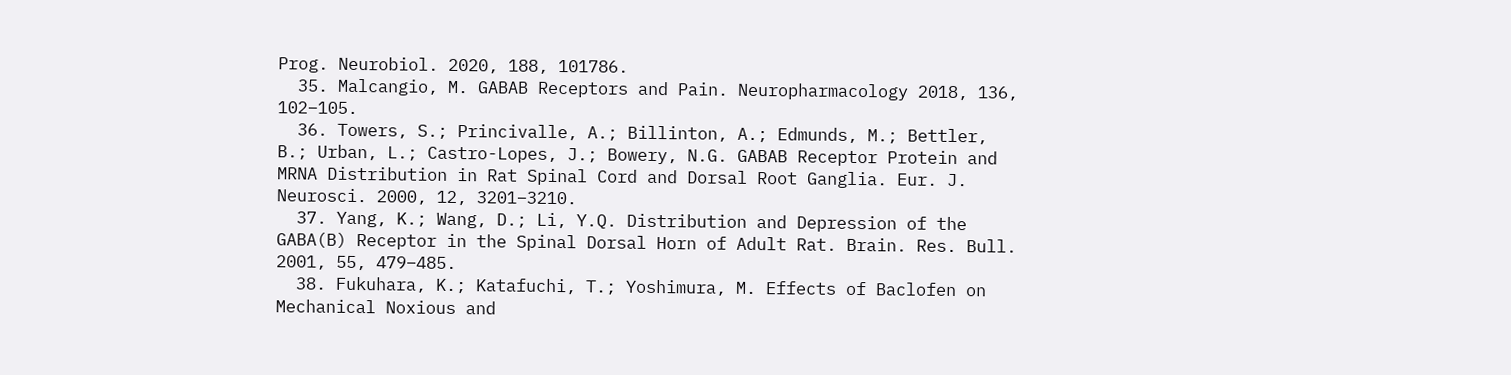Prog. Neurobiol. 2020, 188, 101786.
  35. Malcangio, M. GABAB Receptors and Pain. Neuropharmacology 2018, 136, 102–105.
  36. Towers, S.; Princivalle, A.; Billinton, A.; Edmunds, M.; Bettler, B.; Urban, L.; Castro-Lopes, J.; Bowery, N.G. GABAB Receptor Protein and MRNA Distribution in Rat Spinal Cord and Dorsal Root Ganglia. Eur. J. Neurosci. 2000, 12, 3201–3210.
  37. Yang, K.; Wang, D.; Li, Y.Q. Distribution and Depression of the GABA(B) Receptor in the Spinal Dorsal Horn of Adult Rat. Brain. Res. Bull. 2001, 55, 479–485.
  38. Fukuhara, K.; Katafuchi, T.; Yoshimura, M. Effects of Baclofen on Mechanical Noxious and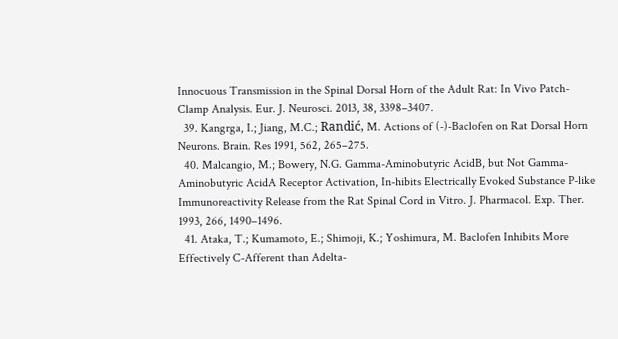Innocuous Transmission in the Spinal Dorsal Horn of the Adult Rat: In Vivo Patch-Clamp Analysis. Eur. J. Neurosci. 2013, 38, 3398–3407.
  39. Kangrga, I.; Jiang, M.C.; Randić, M. Actions of (-)-Baclofen on Rat Dorsal Horn Neurons. Brain. Res 1991, 562, 265–275.
  40. Malcangio, M.; Bowery, N.G. Gamma-Aminobutyric AcidB, but Not Gamma-Aminobutyric AcidA Receptor Activation, In-hibits Electrically Evoked Substance P-like Immunoreactivity Release from the Rat Spinal Cord in Vitro. J. Pharmacol. Exp. Ther. 1993, 266, 1490–1496.
  41. Ataka, T.; Kumamoto, E.; Shimoji, K.; Yoshimura, M. Baclofen Inhibits More Effectively C-Afferent than Adelta-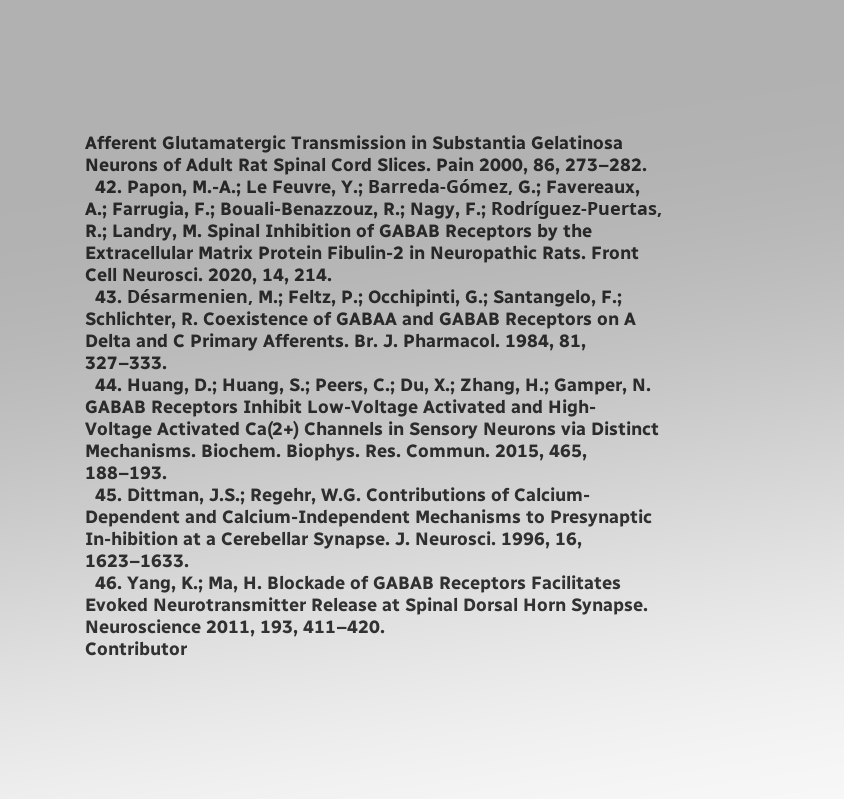Afferent Glutamatergic Transmission in Substantia Gelatinosa Neurons of Adult Rat Spinal Cord Slices. Pain 2000, 86, 273–282.
  42. Papon, M.-A.; Le Feuvre, Y.; Barreda-Gómez, G.; Favereaux, A.; Farrugia, F.; Bouali-Benazzouz, R.; Nagy, F.; Rodríguez-Puertas, R.; Landry, M. Spinal Inhibition of GABAB Receptors by the Extracellular Matrix Protein Fibulin-2 in Neuropathic Rats. Front Cell Neurosci. 2020, 14, 214.
  43. Désarmenien, M.; Feltz, P.; Occhipinti, G.; Santangelo, F.; Schlichter, R. Coexistence of GABAA and GABAB Receptors on A Delta and C Primary Afferents. Br. J. Pharmacol. 1984, 81, 327–333.
  44. Huang, D.; Huang, S.; Peers, C.; Du, X.; Zhang, H.; Gamper, N. GABAB Receptors Inhibit Low-Voltage Activated and High-Voltage Activated Ca(2+) Channels in Sensory Neurons via Distinct Mechanisms. Biochem. Biophys. Res. Commun. 2015, 465, 188–193.
  45. Dittman, J.S.; Regehr, W.G. Contributions of Calcium-Dependent and Calcium-Independent Mechanisms to Presynaptic In-hibition at a Cerebellar Synapse. J. Neurosci. 1996, 16, 1623–1633.
  46. Yang, K.; Ma, H. Blockade of GABAB Receptors Facilitates Evoked Neurotransmitter Release at Spinal Dorsal Horn Synapse. Neuroscience 2011, 193, 411–420.
Contributor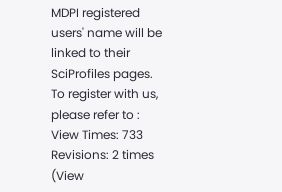MDPI registered users' name will be linked to their SciProfiles pages. To register with us, please refer to :
View Times: 733
Revisions: 2 times (View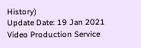History)
Update Date: 19 Jan 2021
Video Production Service